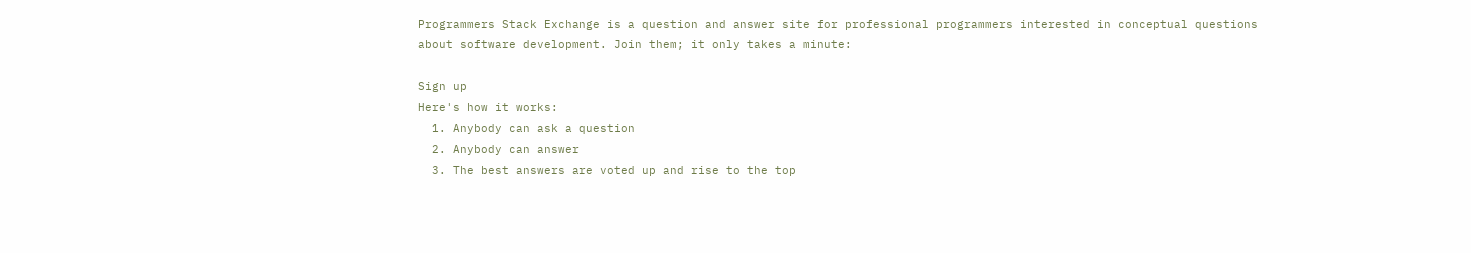Programmers Stack Exchange is a question and answer site for professional programmers interested in conceptual questions about software development. Join them; it only takes a minute:

Sign up
Here's how it works:
  1. Anybody can ask a question
  2. Anybody can answer
  3. The best answers are voted up and rise to the top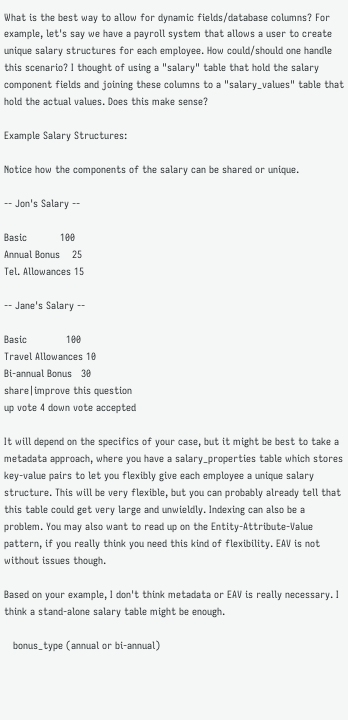What is the best way to allow for dynamic fields/database columns? For example, let's say we have a payroll system that allows a user to create unique salary structures for each employee. How could/should one handle this scenario? I thought of using a "salary" table that hold the salary component fields and joining these columns to a "salary_values" table that hold the actual values. Does this make sense?

Example Salary Structures:

Notice how the components of the salary can be shared or unique.

-- Jon's Salary --

Basic           100
Annual Bonus    25
Tel. Allowances 15

-- Jane's Salary --

Basic             100
Travel Allowances 10
Bi-annual Bonus   30
share|improve this question
up vote 4 down vote accepted

It will depend on the specifics of your case, but it might be best to take a metadata approach, where you have a salary_properties table which stores key-value pairs to let you flexibly give each employee a unique salary structure. This will be very flexible, but you can probably already tell that this table could get very large and unwieldly. Indexing can also be a problem. You may also want to read up on the Entity-Attribute-Value pattern, if you really think you need this kind of flexibility. EAV is not without issues though.

Based on your example, I don't think metadata or EAV is really necessary. I think a stand-alone salary table might be enough.

   bonus_type (annual or bi-annual)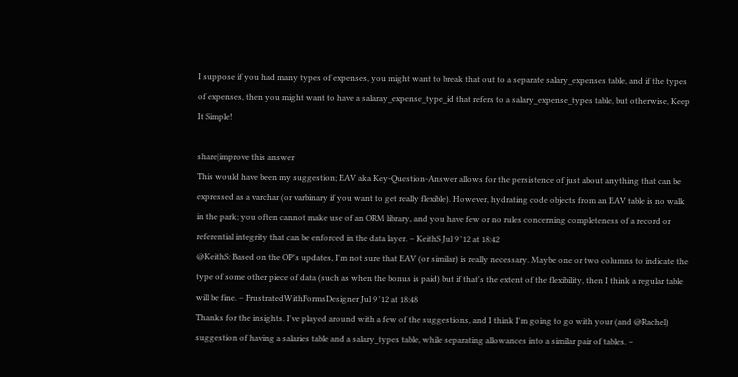I suppose if you had many types of expenses, you might want to break that out to a separate salary_expenses table, and if the types of expenses, then you might want to have a salaray_expense_type_id that refers to a salary_expense_types table, but otherwise, Keep It Simple!

share|improve this answer
This would have been my suggestion; EAV aka Key-Question-Answer allows for the persistence of just about anything that can be expressed as a varchar (or varbinary if you want to get really flexible). However, hydrating code objects from an EAV table is no walk in the park; you often cannot make use of an ORM library, and you have few or no rules concerning completeness of a record or referential integrity that can be enforced in the data layer. – KeithS Jul 9 '12 at 18:42
@KeithS: Based on the OP's updates, I'm not sure that EAV (or similar) is really necessary. Maybe one or two columns to indicate the type of some other piece of data (such as when the bonus is paid) but if that's the extent of the flexibility, then I think a regular table will be fine. – FrustratedWithFormsDesigner Jul 9 '12 at 18:48
Thanks for the insights. I've played around with a few of the suggestions, and I think I'm going to go with your (and @Rachel) suggestion of having a salaries table and a salary_types table, while separating allowances into a similar pair of tables. –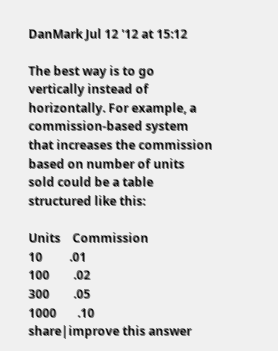DanMark Jul 12 '12 at 15:12

The best way is to go vertically instead of horizontally. For example, a commission-based system that increases the commission based on number of units sold could be a table structured like this:

Units    Commission
10         .01
100        .02
300        .05
1000       .10
share|improve this answer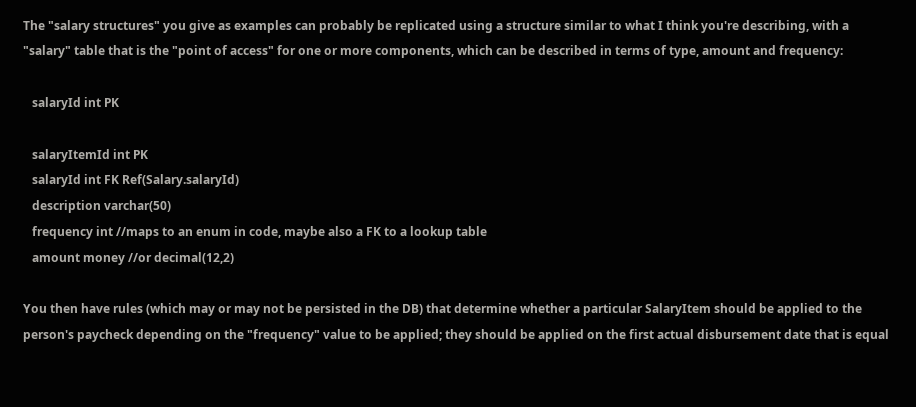The "salary structures" you give as examples can probably be replicated using a structure similar to what I think you're describing, with a "salary" table that is the "point of access" for one or more components, which can be described in terms of type, amount and frequency:

   salaryId int PK

   salaryItemId int PK
   salaryId int FK Ref(Salary.salaryId)
   description varchar(50)
   frequency int //maps to an enum in code, maybe also a FK to a lookup table
   amount money //or decimal(12,2)

You then have rules (which may or may not be persisted in the DB) that determine whether a particular SalaryItem should be applied to the person's paycheck depending on the "frequency" value to be applied; they should be applied on the first actual disbursement date that is equal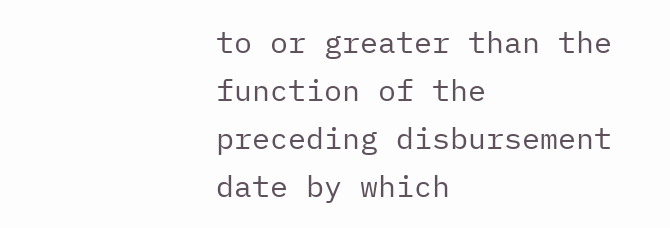to or greater than the function of the preceding disbursement date by which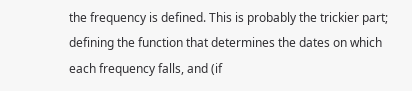the frequency is defined. This is probably the trickier part; defining the function that determines the dates on which each frequency falls, and (if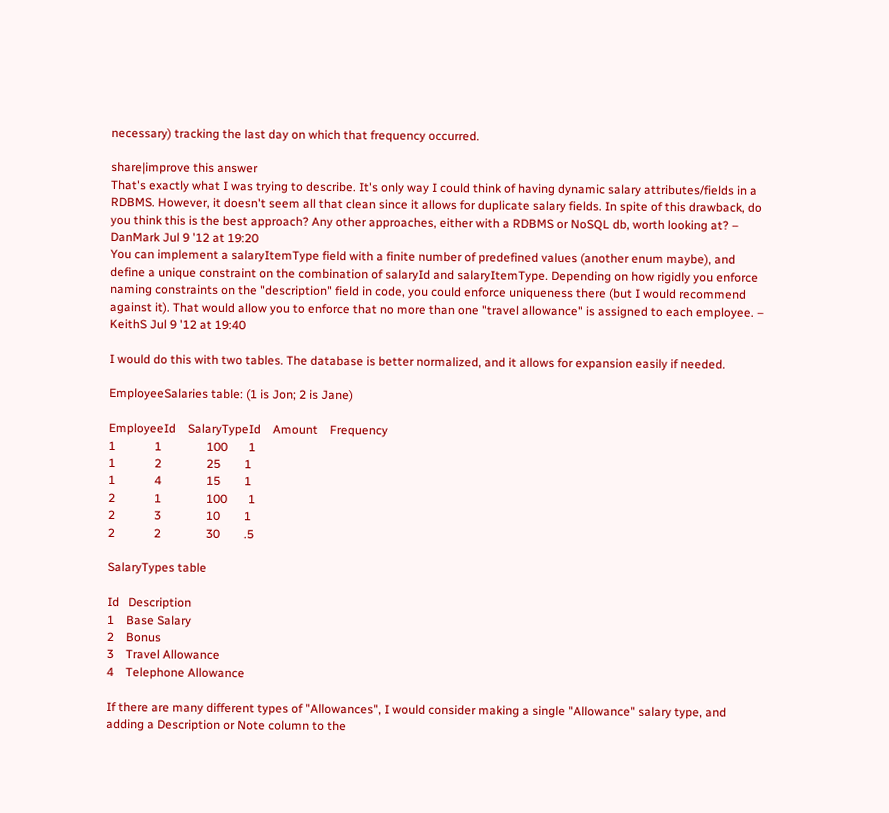necessary) tracking the last day on which that frequency occurred.

share|improve this answer
That's exactly what I was trying to describe. It's only way I could think of having dynamic salary attributes/fields in a RDBMS. However, it doesn't seem all that clean since it allows for duplicate salary fields. In spite of this drawback, do you think this is the best approach? Any other approaches, either with a RDBMS or NoSQL db, worth looking at? – DanMark Jul 9 '12 at 19:20
You can implement a salaryItemType field with a finite number of predefined values (another enum maybe), and define a unique constraint on the combination of salaryId and salaryItemType. Depending on how rigidly you enforce naming constraints on the "description" field in code, you could enforce uniqueness there (but I would recommend against it). That would allow you to enforce that no more than one "travel allowance" is assigned to each employee. – KeithS Jul 9 '12 at 19:40

I would do this with two tables. The database is better normalized, and it allows for expansion easily if needed.

EmployeeSalaries table: (1 is Jon; 2 is Jane)

EmployeeId    SalaryTypeId    Amount    Frequency
1             1               100       1
1             2               25        1
1             4               15        1
2             1               100       1
2             3               10        1
2             2               30        .5

SalaryTypes table

Id   Description
1    Base Salary
2    Bonus
3    Travel Allowance
4    Telephone Allowance

If there are many different types of "Allowances", I would consider making a single "Allowance" salary type, and adding a Description or Note column to the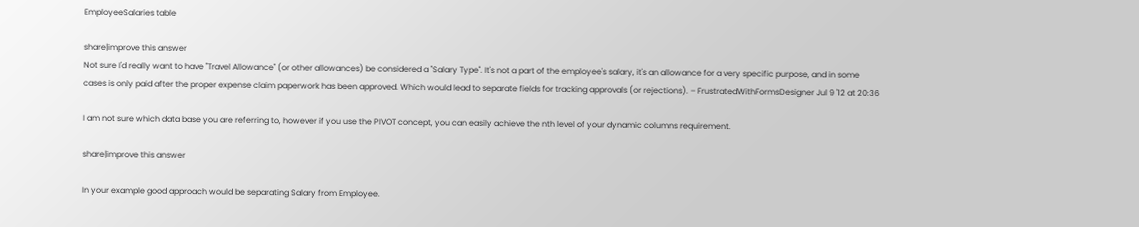EmployeeSalaries table

share|improve this answer
Not sure I'd really want to have "Travel Allowance" (or other allowances) be considered a "Salary Type". It's not a part of the employee's salary, it's an allowance for a very specific purpose, and in some cases is only paid after the proper expense claim paperwork has been approved. Which would lead to separate fields for tracking approvals (or rejections). – FrustratedWithFormsDesigner Jul 9 '12 at 20:36

I am not sure which data base you are referring to, however if you use the PIVOT concept, you can easily achieve the nth level of your dynamic columns requirement.

share|improve this answer

In your example good approach would be separating Salary from Employee.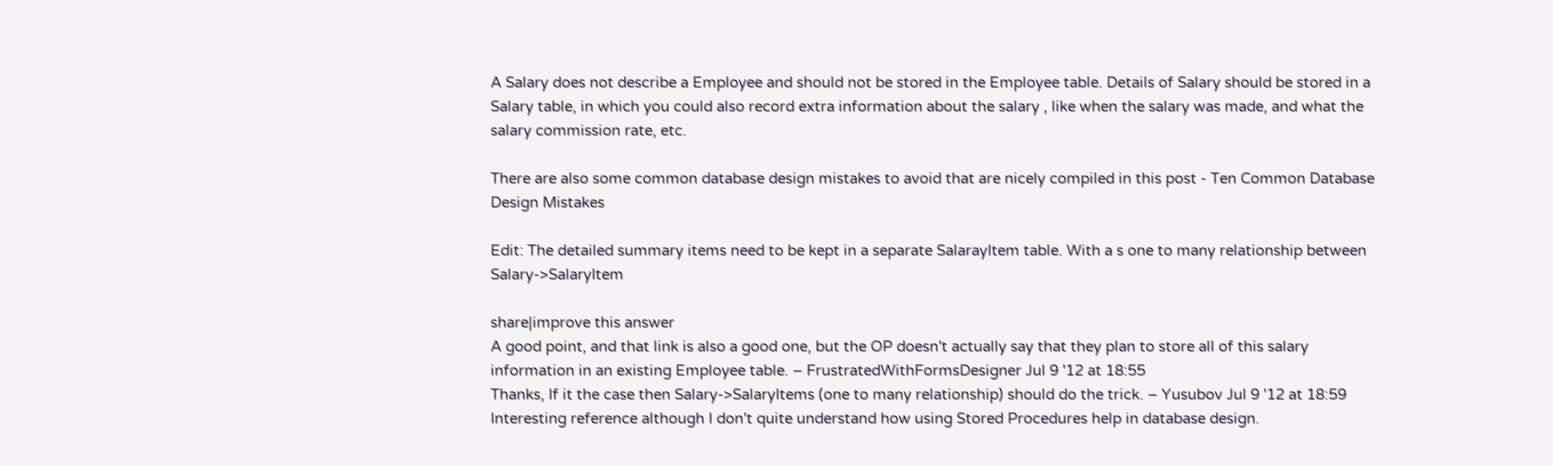A Salary does not describe a Employee and should not be stored in the Employee table. Details of Salary should be stored in a Salary table, in which you could also record extra information about the salary , like when the salary was made, and what the salary commission rate, etc.

There are also some common database design mistakes to avoid that are nicely compiled in this post - Ten Common Database Design Mistakes

Edit: The detailed summary items need to be kept in a separate SalarayItem table. With a s one to many relationship between Salary->SalaryItem

share|improve this answer
A good point, and that link is also a good one, but the OP doesn't actually say that they plan to store all of this salary information in an existing Employee table. – FrustratedWithFormsDesigner Jul 9 '12 at 18:55
Thanks, If it the case then Salary->SalaryItems (one to many relationship) should do the trick. – Yusubov Jul 9 '12 at 18:59
Interesting reference although I don't quite understand how using Stored Procedures help in database design.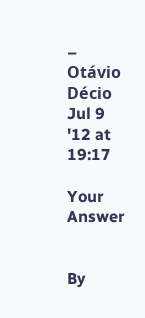– Otávio Décio Jul 9 '12 at 19:17

Your Answer


By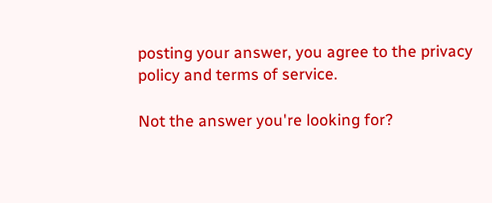posting your answer, you agree to the privacy policy and terms of service.

Not the answer you're looking for?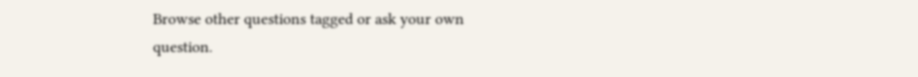Browse other questions tagged or ask your own question.